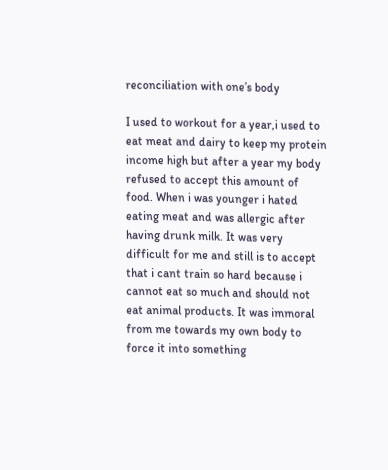reconciliation with one’s body

I used to workout for a year,i used to eat meat and dairy to keep my protein income high but after a year my body refused to accept this amount of food. When i was younger i hated eating meat and was allergic after having drunk milk. It was very difficult for me and still is to accept that i cant train so hard because i cannot eat so much and should not eat animal products. It was immoral from me towards my own body to force it into something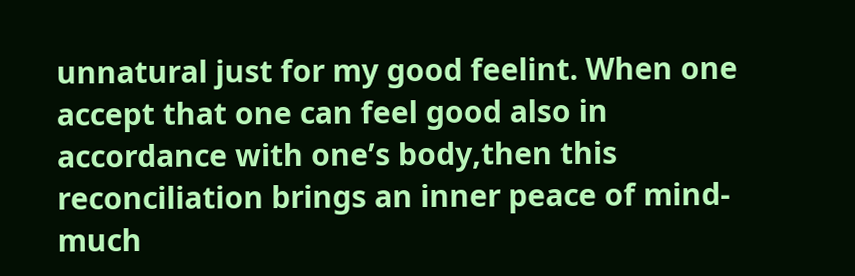unnatural just for my good feelint. When one accept that one can feel good also in accordance with one’s body,then this reconciliation brings an inner peace of mind-much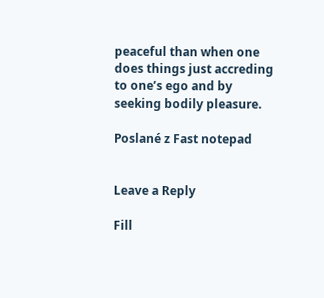peaceful than when one does things just accreding to one’s ego and by seeking bodily pleasure.

Poslané z Fast notepad


Leave a Reply

Fill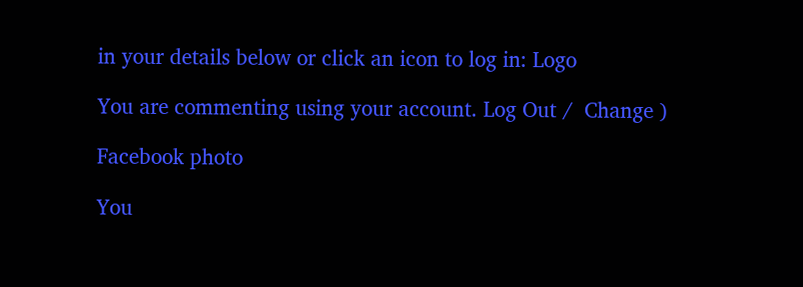in your details below or click an icon to log in: Logo

You are commenting using your account. Log Out /  Change )

Facebook photo

You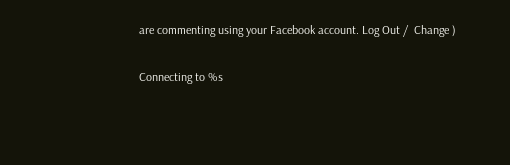are commenting using your Facebook account. Log Out /  Change )

Connecting to %s